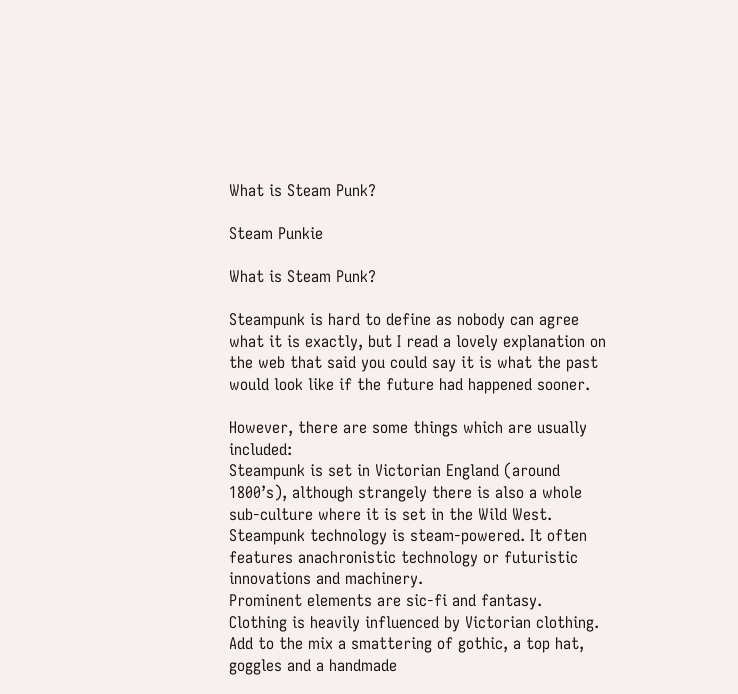What is Steam Punk?

Steam Punkie

What is Steam Punk?

Steampunk is hard to define as nobody can agree what it is exactly, but I read a lovely explanation on the web that said you could say it is what the past would look like if the future had happened sooner.

However, there are some things which are usually included:
Steampunk is set in Victorian England (around 1800’s), although strangely there is also a whole sub-culture where it is set in the Wild West.
Steampunk technology is steam-powered. It often features anachronistic technology or futuristic innovations and machinery.
Prominent elements are sic-fi and fantasy.
Clothing is heavily influenced by Victorian clothing. Add to the mix a smattering of gothic, a top hat, goggles and a handmade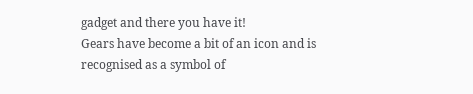gadget and there you have it!
Gears have become a bit of an icon and is recognised as a symbol of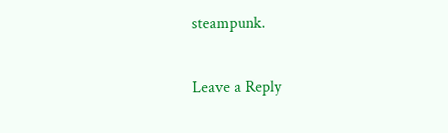steampunk.

Leave a Reply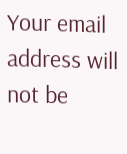Your email address will not be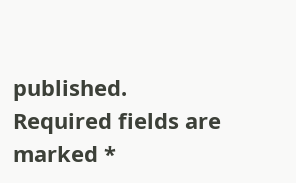published. Required fields are marked *